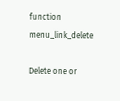function menu_link_delete

Delete one or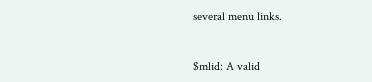several menu links.


$mlid: A valid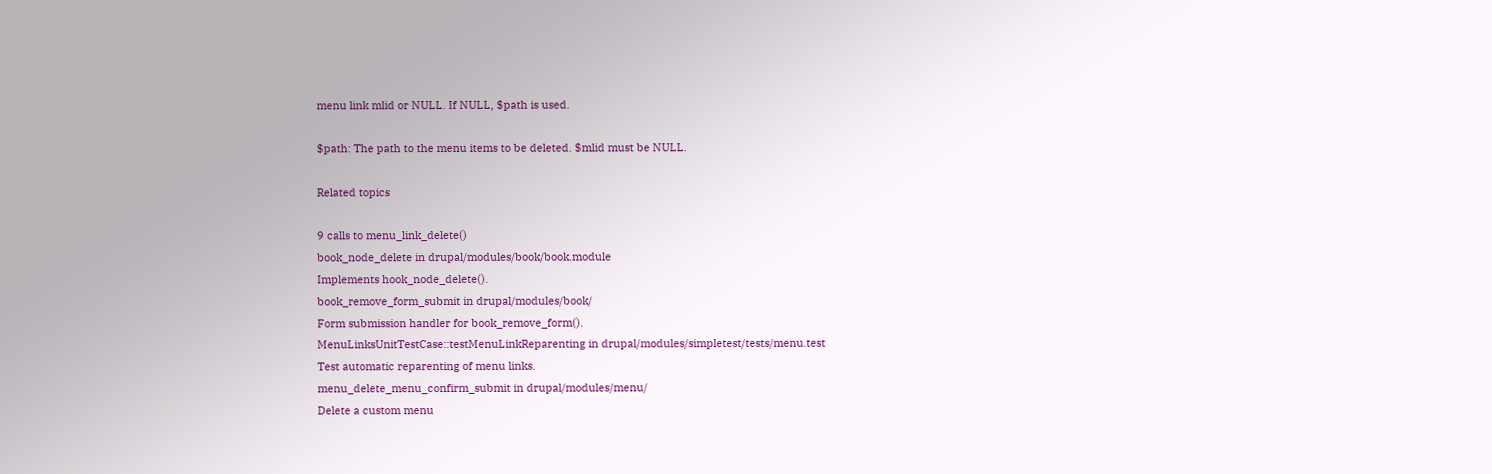menu link mlid or NULL. If NULL, $path is used.

$path: The path to the menu items to be deleted. $mlid must be NULL.

Related topics

9 calls to menu_link_delete()
book_node_delete in drupal/modules/book/book.module
Implements hook_node_delete().
book_remove_form_submit in drupal/modules/book/
Form submission handler for book_remove_form().
MenuLinksUnitTestCase::testMenuLinkReparenting in drupal/modules/simpletest/tests/menu.test
Test automatic reparenting of menu links.
menu_delete_menu_confirm_submit in drupal/modules/menu/
Delete a custom menu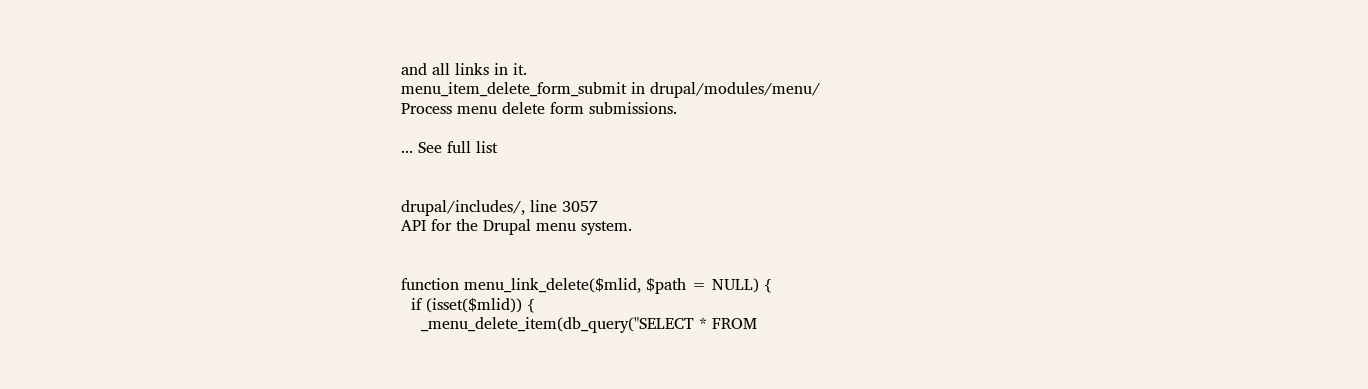and all links in it.
menu_item_delete_form_submit in drupal/modules/menu/
Process menu delete form submissions.

... See full list


drupal/includes/, line 3057
API for the Drupal menu system.


function menu_link_delete($mlid, $path = NULL) {
  if (isset($mlid)) {
    _menu_delete_item(db_query("SELECT * FROM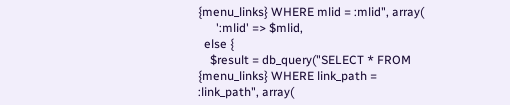{menu_links} WHERE mlid = :mlid", array(
      ':mlid' => $mlid,
  else {
    $result = db_query("SELECT * FROM {menu_links} WHERE link_path = :link_path", array(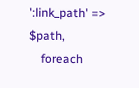':link_path' => $path,
    foreach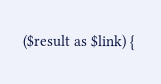($result as $link) {